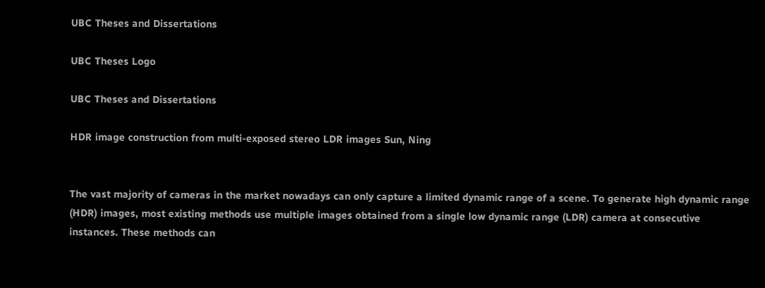UBC Theses and Dissertations

UBC Theses Logo

UBC Theses and Dissertations

HDR image construction from multi-exposed stereo LDR images Sun, Ning


The vast majority of cameras in the market nowadays can only capture a limited dynamic range of a scene. To generate high dynamic range (HDR) images, most existing methods use multiple images obtained from a single low dynamic range (LDR) camera at consecutive instances. These methods can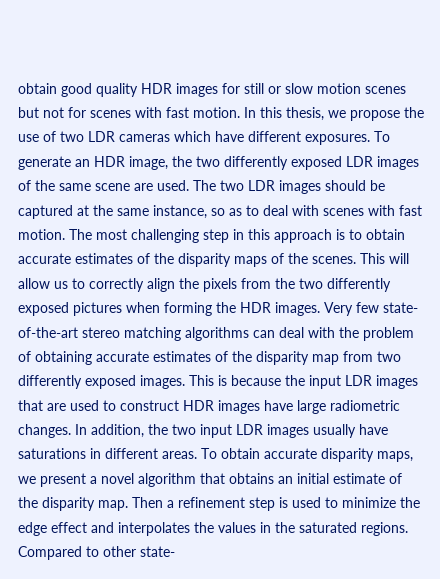obtain good quality HDR images for still or slow motion scenes but not for scenes with fast motion. In this thesis, we propose the use of two LDR cameras which have different exposures. To generate an HDR image, the two differently exposed LDR images of the same scene are used. The two LDR images should be captured at the same instance, so as to deal with scenes with fast motion. The most challenging step in this approach is to obtain accurate estimates of the disparity maps of the scenes. This will allow us to correctly align the pixels from the two differently exposed pictures when forming the HDR images. Very few state-of-the-art stereo matching algorithms can deal with the problem of obtaining accurate estimates of the disparity map from two differently exposed images. This is because the input LDR images that are used to construct HDR images have large radiometric changes. In addition, the two input LDR images usually have saturations in different areas. To obtain accurate disparity maps, we present a novel algorithm that obtains an initial estimate of the disparity map. Then a refinement step is used to minimize the edge effect and interpolates the values in the saturated regions. Compared to other state-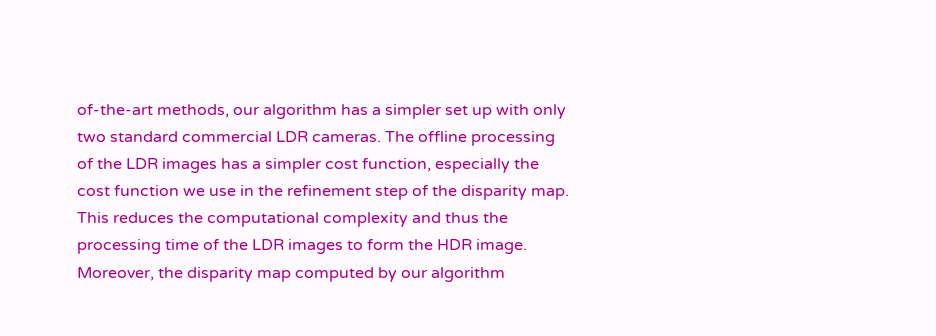of-the-art methods, our algorithm has a simpler set up with only two standard commercial LDR cameras. The offline processing of the LDR images has a simpler cost function, especially the cost function we use in the refinement step of the disparity map. This reduces the computational complexity and thus the processing time of the LDR images to form the HDR image. Moreover, the disparity map computed by our algorithm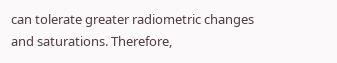can tolerate greater radiometric changes and saturations. Therefore,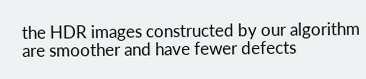the HDR images constructed by our algorithm are smoother and have fewer defects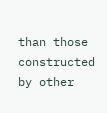than those constructed by other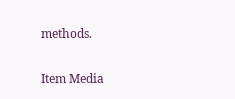methods.

Item Media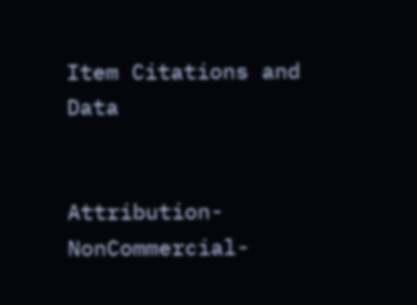Item Citations and Data


Attribution-NonCommercial-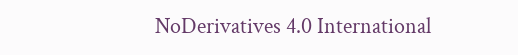NoDerivatives 4.0 International